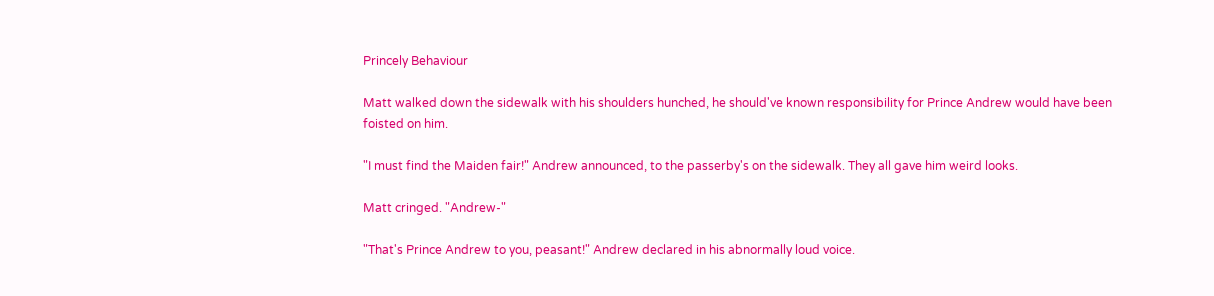Princely Behaviour

Matt walked down the sidewalk with his shoulders hunched, he should've known responsibility for Prince Andrew would have been foisted on him.

"I must find the Maiden fair!" Andrew announced, to the passerby's on the sidewalk. They all gave him weird looks.

Matt cringed. "Andrew-"

"That's Prince Andrew to you, peasant!" Andrew declared in his abnormally loud voice.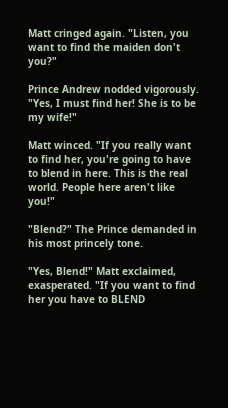Matt cringed again. "Listen, you want to find the maiden don't you?"

Prince Andrew nodded vigorously. "Yes, I must find her! She is to be my wife!"

Matt winced. "If you really want to find her, you're going to have to blend in here. This is the real world. People here aren't like you!"

"Blend?" The Prince demanded in his most princely tone.

"Yes, Blend!" Matt exclaimed, exasperated. "If you want to find her you have to BLEND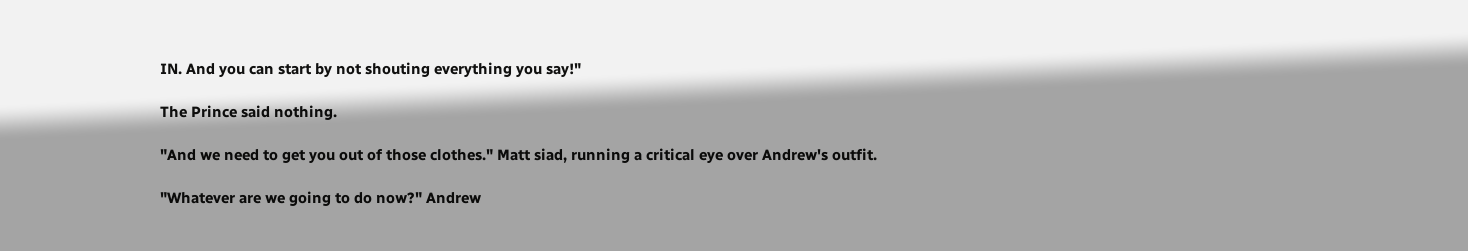IN. And you can start by not shouting everything you say!"

The Prince said nothing.

"And we need to get you out of those clothes." Matt siad, running a critical eye over Andrew's outfit.

"Whatever are we going to do now?" Andrew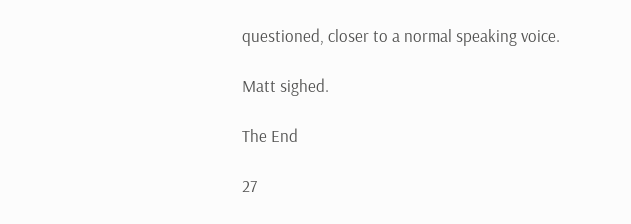questioned, closer to a normal speaking voice.

Matt sighed.

The End

27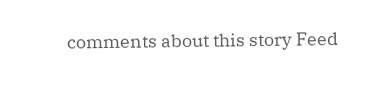comments about this story Feed